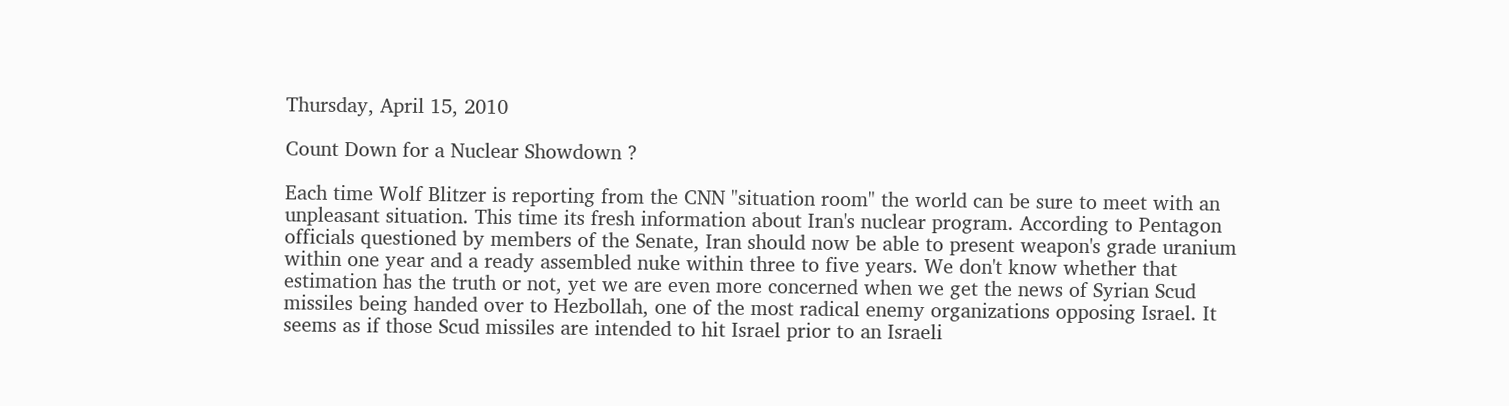Thursday, April 15, 2010

Count Down for a Nuclear Showdown ?

Each time Wolf Blitzer is reporting from the CNN "situation room" the world can be sure to meet with an unpleasant situation. This time its fresh information about Iran's nuclear program. According to Pentagon officials questioned by members of the Senate, Iran should now be able to present weapon's grade uranium within one year and a ready assembled nuke within three to five years. We don't know whether that estimation has the truth or not, yet we are even more concerned when we get the news of Syrian Scud missiles being handed over to Hezbollah, one of the most radical enemy organizations opposing Israel. It seems as if those Scud missiles are intended to hit Israel prior to an Israeli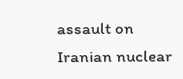assault on Iranian nuclear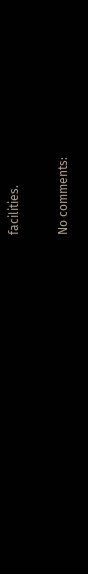facilities.

No comments: